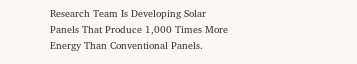Research Team Is Developing Solar Panels That Produce 1,000 Times More Energy Than Conventional Panels.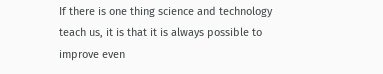If there is one thing science and technology teach us, it is that it is always possible to improve even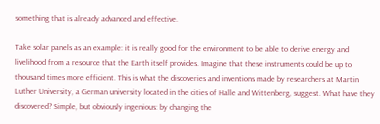something that is already advanced and effective.

Take solar panels as an example: it is really good for the environment to be able to derive energy and livelihood from a resource that the Earth itself provides. Imagine that these instruments could be up to thousand times more efficient. This is what the discoveries and inventions made by researchers at Martin Luther University, a German university located in the cities of Halle and Wittenberg, suggest. What have they discovered? Simple, but obviously ingenious: by changing the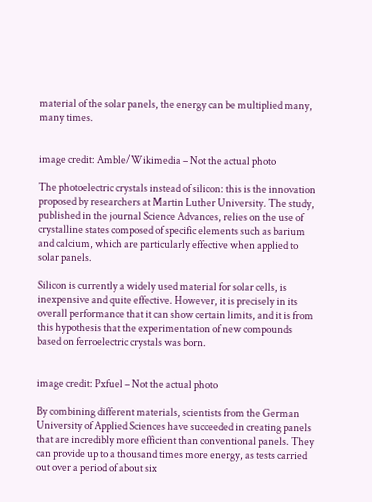material of the solar panels, the energy can be multiplied many, many times.


image credit: Amble/Wikimedia – Not the actual photo

The photoelectric crystals instead of silicon: this is the innovation proposed by researchers at Martin Luther University. The study, published in the journal Science Advances, relies on the use of crystalline states composed of specific elements such as barium and calcium, which are particularly effective when applied to solar panels.

Silicon is currently a widely used material for solar cells, is inexpensive and quite effective. However, it is precisely in its overall performance that it can show certain limits, and it is from this hypothesis that the experimentation of new compounds based on ferroelectric crystals was born.


image credit: Pxfuel – Not the actual photo

By combining different materials, scientists from the German University of Applied Sciences have succeeded in creating panels that are incredibly more efficient than conventional panels. They can provide up to a thousand times more energy, as tests carried out over a period of about six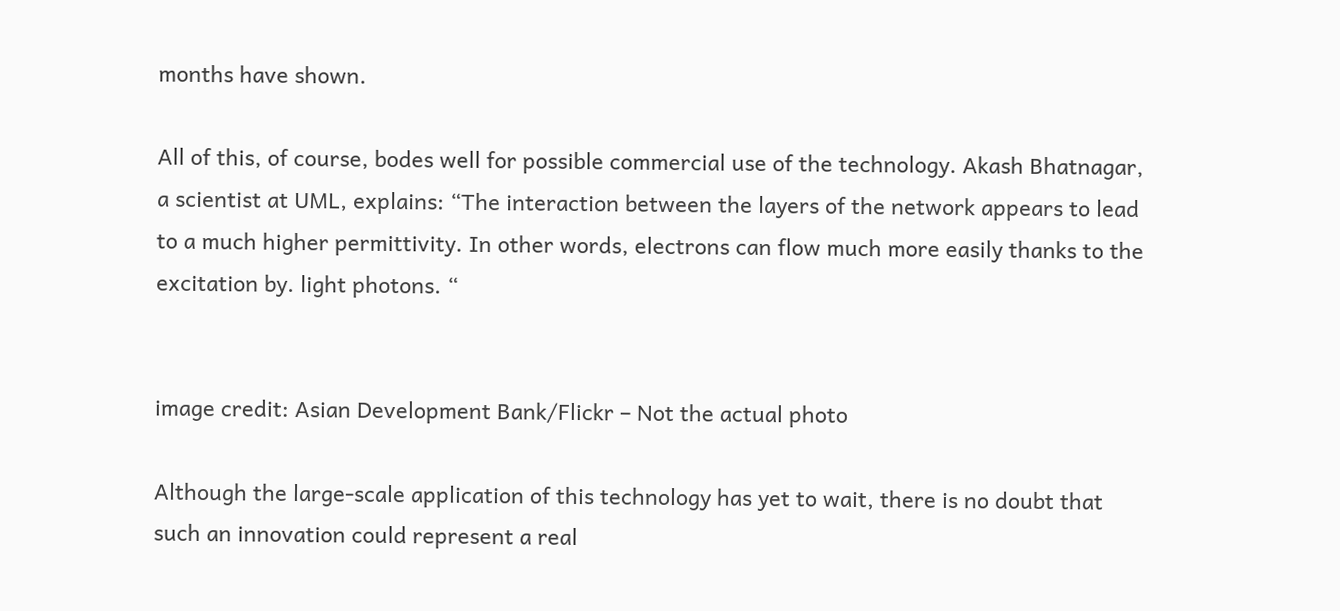months have shown.

All of this, of course, bodes well for possible commercial use of the technology. Akash Bhatnagar, a scientist at UML, explains: “The interaction between the layers of the network appears to lead to a much higher permittivity. In other words, electrons can flow much more easily thanks to the excitation by. light photons. “


image credit: Asian Development Bank/Flickr – Not the actual photo

Although the large-scale application of this technology has yet to wait, there is no doubt that such an innovation could represent a real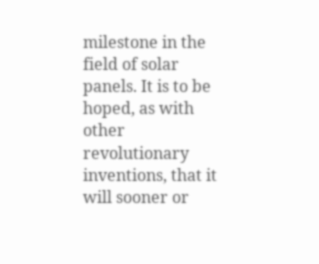milestone in the field of solar panels. It is to be hoped, as with other revolutionary inventions, that it will sooner or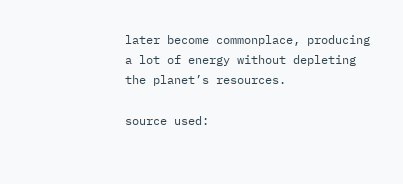later become commonplace, producing a lot of energy without depleting the planet’s resources.

source used: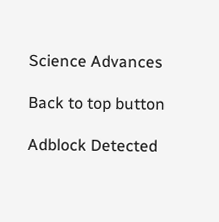Science Advances

Back to top button

Adblock Detected